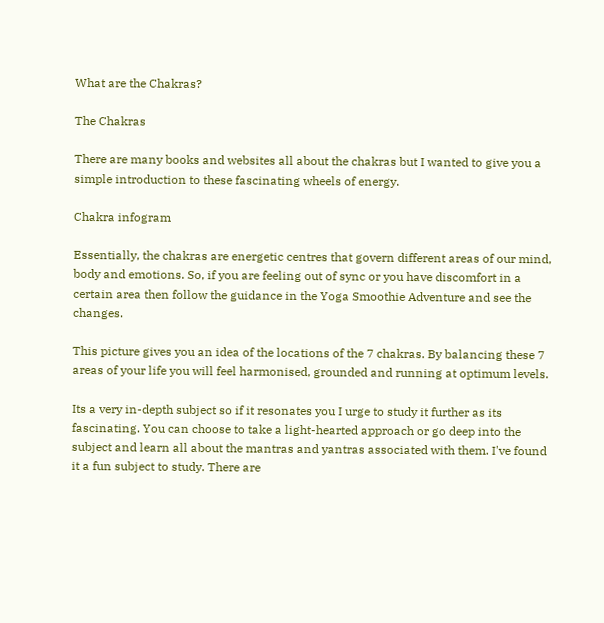What are the Chakras?

The Chakras

There are many books and websites all about the chakras but I wanted to give you a simple introduction to these fascinating wheels of energy.

Chakra infogram

Essentially, the chakras are energetic centres that govern different areas of our mind, body and emotions. So, if you are feeling out of sync or you have discomfort in a certain area then follow the guidance in the Yoga Smoothie Adventure and see the changes.

This picture gives you an idea of the locations of the 7 chakras. By balancing these 7 areas of your life you will feel harmonised, grounded and running at optimum levels.

Its a very in-depth subject so if it resonates you I urge to study it further as its fascinating. You can choose to take a light-hearted approach or go deep into the subject and learn all about the mantras and yantras associated with them. I've found it a fun subject to study. There are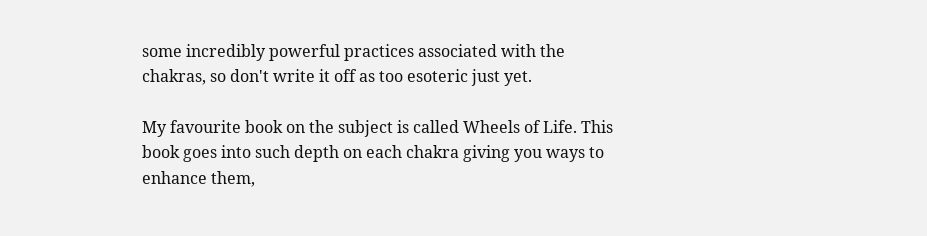some incredibly powerful practices associated with the chakras, so don't write it off as too esoteric just yet.

My favourite book on the subject is called Wheels of Life. This book goes into such depth on each chakra giving you ways to enhance them,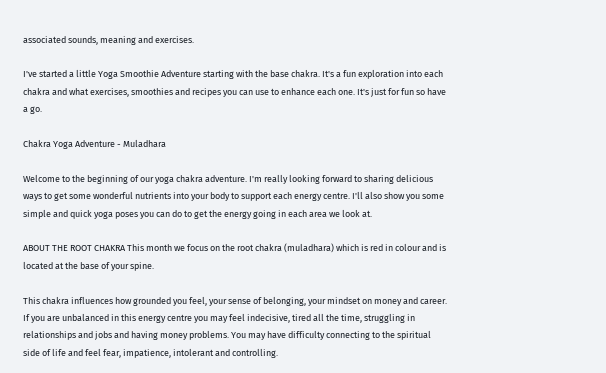associated sounds, meaning and exercises.

I've started a little Yoga Smoothie Adventure starting with the base chakra. It's a fun exploration into each chakra and what exercises, smoothies and recipes you can use to enhance each one. It's just for fun so have a go.

Chakra Yoga Adventure - Muladhara

Welcome to the beginning of our yoga chakra adventure. I'm really looking forward to sharing delicious ways to get some wonderful nutrients into your body to support each energy centre. I'll also show you some simple and quick yoga poses you can do to get the energy going in each area we look at.

ABOUT THE ROOT CHAKRA This month we focus on the root chakra (muladhara) which is red in colour and is located at the base of your spine.

This chakra influences how grounded you feel, your sense of belonging, your mindset on money and career. If you are unbalanced in this energy centre you may feel indecisive, tired all the time, struggling in relationships and jobs and having money problems. You may have difficulty connecting to the spiritual side of life and feel fear, impatience, intolerant and controlling.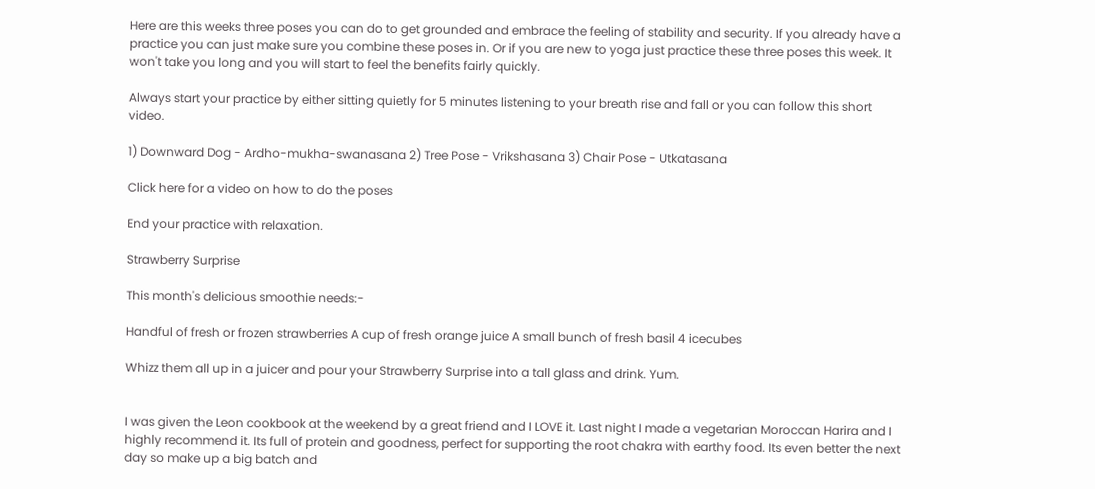Here are this weeks three poses you can do to get grounded and embrace the feeling of stability and security. If you already have a practice you can just make sure you combine these poses in. Or if you are new to yoga just practice these three poses this week. It won't take you long and you will start to feel the benefits fairly quickly.

Always start your practice by either sitting quietly for 5 minutes listening to your breath rise and fall or you can follow this short video.

1) Downward Dog - Ardho-mukha-swanasana 2) Tree Pose - Vrikshasana 3) Chair Pose - Utkatasana

Click here for a video on how to do the poses

End your practice with relaxation.

Strawberry Surprise

This month's delicious smoothie needs:-

Handful of fresh or frozen strawberries A cup of fresh orange juice A small bunch of fresh basil 4 icecubes

Whizz them all up in a juicer and pour your Strawberry Surprise into a tall glass and drink. Yum.


I was given the Leon cookbook at the weekend by a great friend and I LOVE it. Last night I made a vegetarian Moroccan Harira and I highly recommend it. Its full of protein and goodness, perfect for supporting the root chakra with earthy food. Its even better the next day so make up a big batch and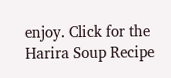enjoy. Click for the Harira Soup Recipe